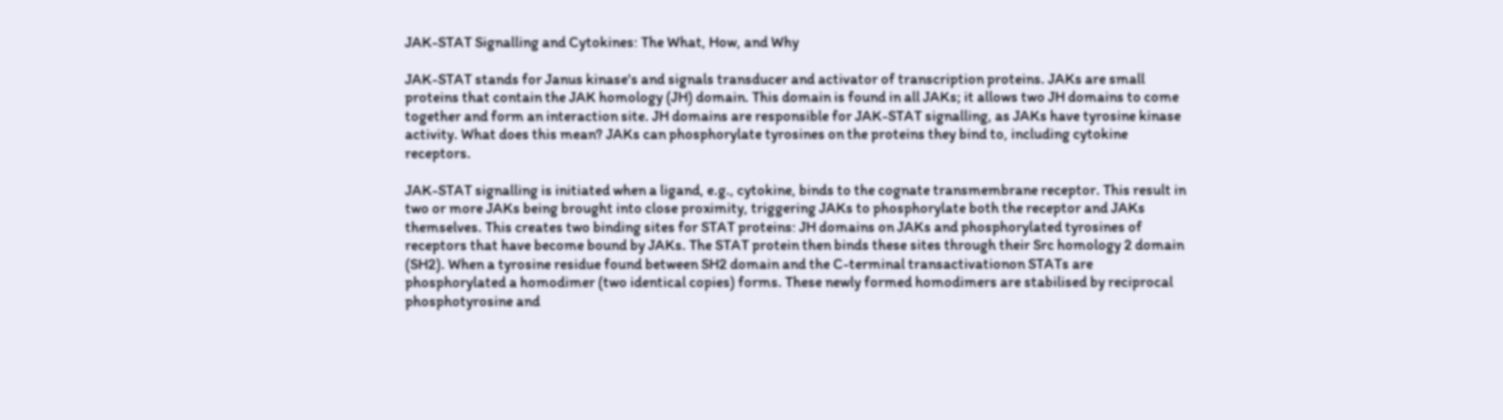JAK-STAT Signalling and Cytokines: The What, How, and Why

JAK-STAT stands for Janus kinase's and signals transducer and activator of transcription proteins. JAKs are small proteins that contain the JAK homology (JH) domain. This domain is found in all JAKs; it allows two JH domains to come together and form an interaction site. JH domains are responsible for JAK-STAT signalling, as JAKs have tyrosine kinase activity. What does this mean? JAKs can phosphorylate tyrosines on the proteins they bind to, including cytokine receptors.

JAK-STAT signalling is initiated when a ligand, e.g., cytokine, binds to the cognate transmembrane receptor. This result in two or more JAKs being brought into close proximity, triggering JAKs to phosphorylate both the receptor and JAKs themselves. This creates two binding sites for STAT proteins: JH domains on JAKs and phosphorylated tyrosines of receptors that have become bound by JAKs. The STAT protein then binds these sites through their Src homology 2 domain (SH2). When a tyrosine residue found between SH2 domain and the C-terminal transactivationon STATs are phosphorylated a homodimer (two identical copies) forms. These newly formed homodimers are stabilised by reciprocal phosphotyrosine and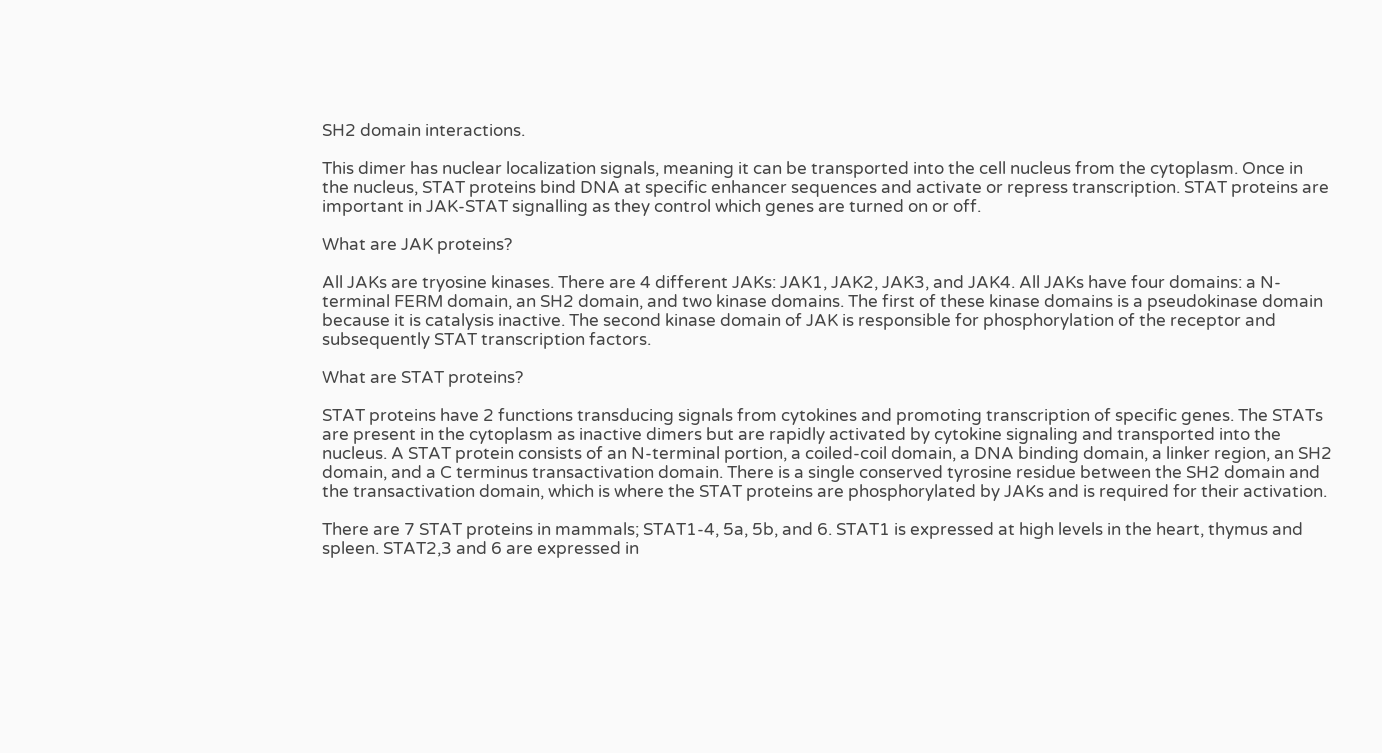SH2 domain interactions.

This dimer has nuclear localization signals, meaning it can be transported into the cell nucleus from the cytoplasm. Once in the nucleus, STAT proteins bind DNA at specific enhancer sequences and activate or repress transcription. STAT proteins are important in JAK-STAT signalling as they control which genes are turned on or off.

What are JAK proteins?

All JAKs are tryosine kinases. There are 4 different JAKs: JAK1, JAK2, JAK3, and JAK4. All JAKs have four domains: a N‐terminal FERM domain, an SH2 domain, and two kinase domains. The first of these kinase domains is a pseudokinase domain because it is catalysis inactive. The second kinase domain of JAK is responsible for phosphorylation of the receptor and subsequently STAT transcription factors.

What are STAT proteins?

STAT proteins have 2 functions transducing signals from cytokines and promoting transcription of specific genes. The STATs are present in the cytoplasm as inactive dimers but are rapidly activated by cytokine signaling and transported into the nucleus. A STAT protein consists of an N‐terminal portion, a coiled-coil domain, a DNA binding domain, a linker region, an SH2 domain, and a C terminus transactivation domain. There is a single conserved tyrosine residue between the SH2 domain and the transactivation domain, which is where the STAT proteins are phosphorylated by JAKs and is required for their activation.

There are 7 STAT proteins in mammals; STAT1-4, 5a, 5b, and 6. STAT1 is expressed at high levels in the heart, thymus and spleen. STAT2,3 and 6 are expressed in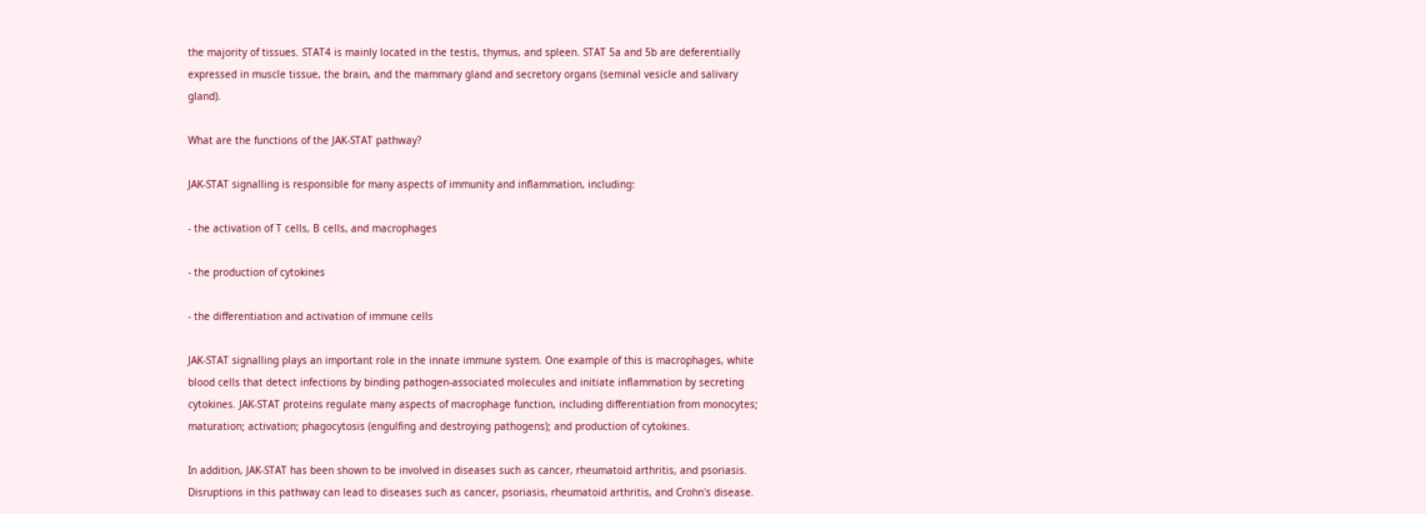the majority of tissues. STAT4 is mainly located in the testis, thymus, and spleen. STAT 5a and 5b are deferentially expressed in muscle tissue, the brain, and the mammary gland and secretory organs (seminal vesicle and salivary gland).

What are the functions of the JAK-STAT pathway?

JAK-STAT signalling is responsible for many aspects of immunity and inflammation, including:

- the activation of T cells, B cells, and macrophages

- the production of cytokines

- the differentiation and activation of immune cells

JAK-STAT signalling plays an important role in the innate immune system. One example of this is macrophages, white blood cells that detect infections by binding pathogen-associated molecules and initiate inflammation by secreting cytokines. JAK-STAT proteins regulate many aspects of macrophage function, including differentiation from monocytes; maturation; activation; phagocytosis (engulfing and destroying pathogens); and production of cytokines.

In addition, JAK-STAT has been shown to be involved in diseases such as cancer, rheumatoid arthritis, and psoriasis. Disruptions in this pathway can lead to diseases such as cancer, psoriasis, rheumatoid arthritis, and Crohn's disease.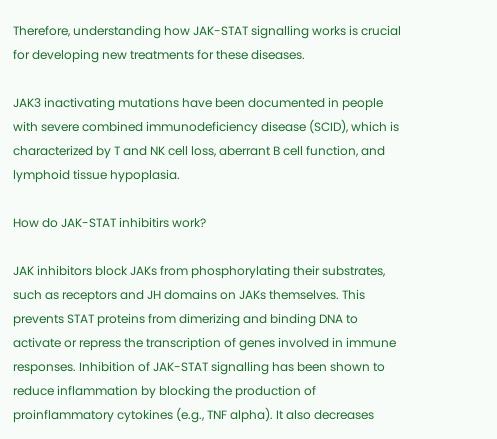Therefore, understanding how JAK-STAT signalling works is crucial for developing new treatments for these diseases.

JAK3 inactivating mutations have been documented in people with severe combined immunodeficiency disease (SCID), which is characterized by T and NK cell loss, aberrant B cell function, and lymphoid tissue hypoplasia.

How do JAK-STAT inhibitirs work?

JAK inhibitors block JAKs from phosphorylating their substrates, such as receptors and JH domains on JAKs themselves. This prevents STAT proteins from dimerizing and binding DNA to activate or repress the transcription of genes involved in immune responses. Inhibition of JAK-STAT signalling has been shown to reduce inflammation by blocking the production of proinflammatory cytokines (e.g., TNF alpha). It also decreases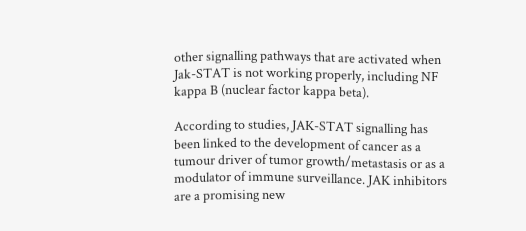other signalling pathways that are activated when Jak-STAT is not working properly, including NF kappa B (nuclear factor kappa beta).

According to studies, JAK-STAT signalling has been linked to the development of cancer as a tumour driver of tumor growth/metastasis or as a modulator of immune surveillance. JAK inhibitors are a promising new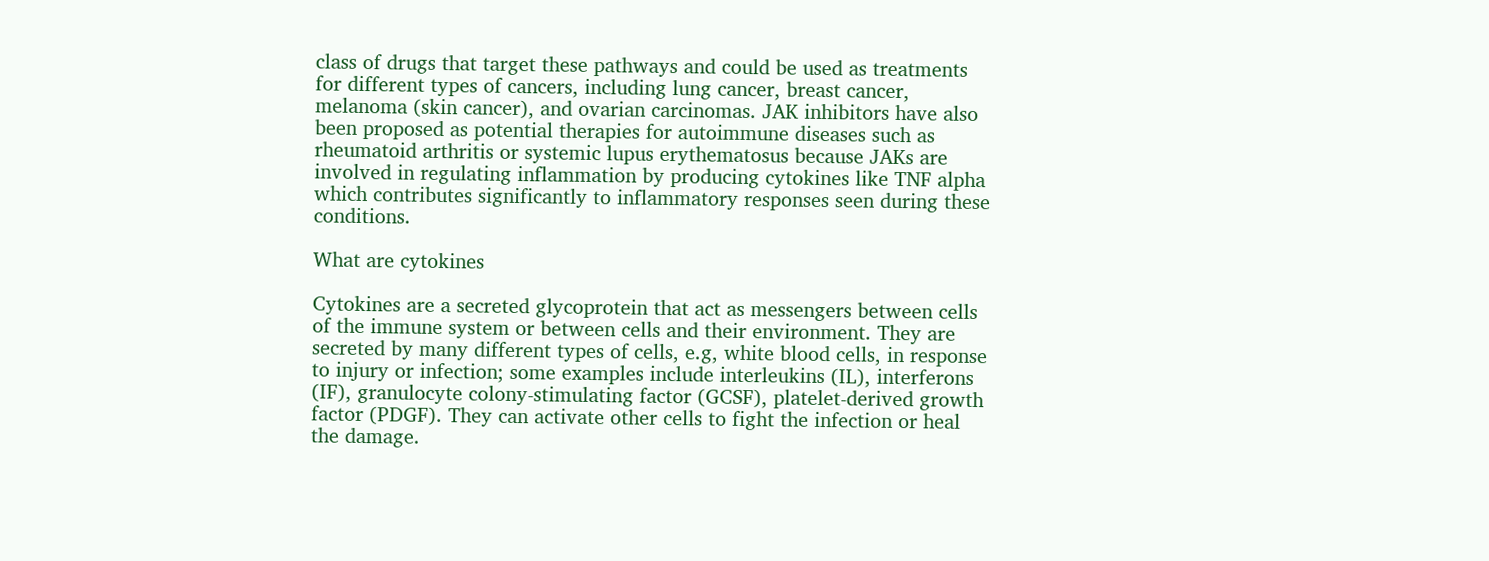class of drugs that target these pathways and could be used as treatments for different types of cancers, including lung cancer, breast cancer, melanoma (skin cancer), and ovarian carcinomas. JAK inhibitors have also been proposed as potential therapies for autoimmune diseases such as rheumatoid arthritis or systemic lupus erythematosus because JAKs are involved in regulating inflammation by producing cytokines like TNF alpha which contributes significantly to inflammatory responses seen during these conditions.

What are cytokines

Cytokines are a secreted glycoprotein that act as messengers between cells of the immune system or between cells and their environment. They are secreted by many different types of cells, e.g, white blood cells, in response to injury or infection; some examples include interleukins (IL), interferons (IF), granulocyte colony-stimulating factor (GCSF), platelet-derived growth factor (PDGF). They can activate other cells to fight the infection or heal the damage.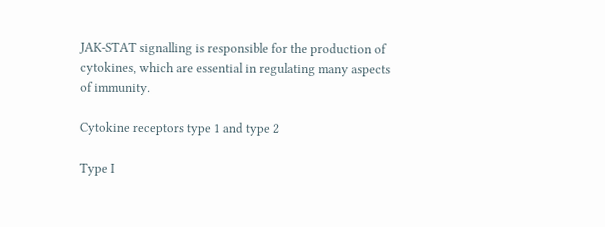JAK-STAT signalling is responsible for the production of cytokines, which are essential in regulating many aspects of immunity.

Cytokine receptors type 1 and type 2

Type I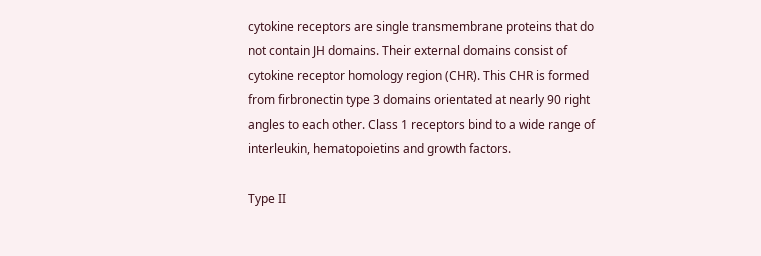cytokine receptors are single transmembrane proteins that do not contain JH domains. Their external domains consist of cytokine receptor homology region (CHR). This CHR is formed from firbronectin type 3 domains orientated at nearly 90 right angles to each other. Class 1 receptors bind to a wide range of interleukin, hematopoietins and growth factors.

Type II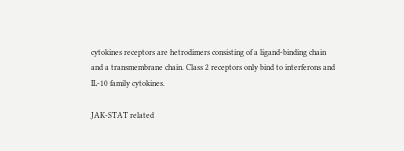cytokines receptors are hetrodimers consisting of a ligand-binding chain and a transmembrane chain. Class 2 receptors only bind to interferons and IL-10 family cytokines.

JAK-STAT related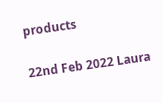products

22nd Feb 2022 Laura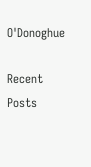O'Donoghue

Recent Posts